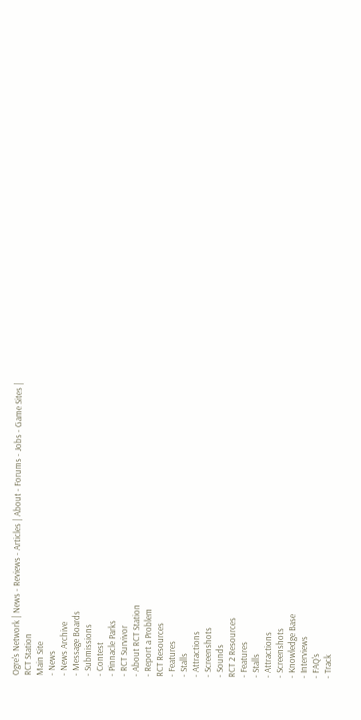Ogre's Network | News - Reviews - Articles | About - Forums - Jobs - Game Sites |
RCT Station
Main Site
- News
- News Archive
- Message Boards
- Submissions
- Contest
- Pinnacle Parks
- RCT Survivor
- About RCT Station
- Report a Problem
RCT Resources
- Features
- Stalls
- Attractions
- Screenshots
- Sounds
RCT 2 Resources
- Features
- Stalls
- Attractions
- Screenshots
- Knowledge Base
- Interviews
- FAQ's
- Track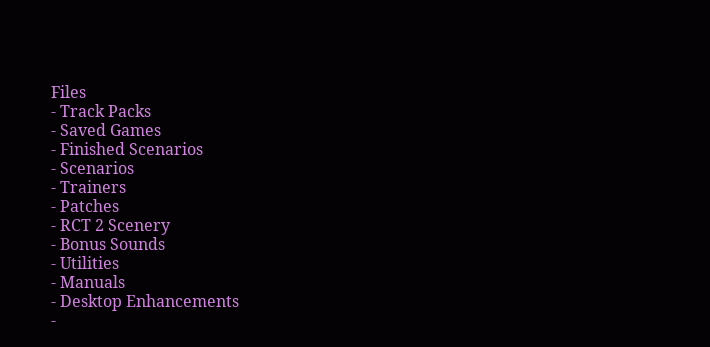Files
- Track Packs
- Saved Games
- Finished Scenarios
- Scenarios
- Trainers
- Patches
- RCT 2 Scenery
- Bonus Sounds
- Utilities
- Manuals
- Desktop Enhancements
-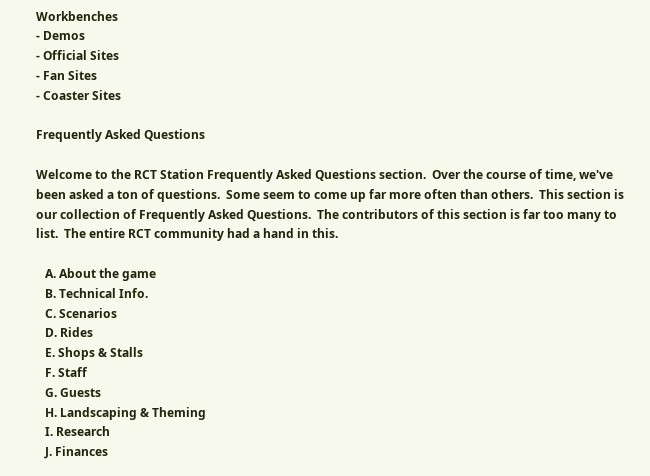Workbenches
- Demos
- Official Sites
- Fan Sites
- Coaster Sites

Frequently Asked Questions

Welcome to the RCT Station Frequently Asked Questions section.  Over the course of time, we've been asked a ton of questions.  Some seem to come up far more often than others.  This section is our collection of Frequently Asked Questions.  The contributors of this section is far too many to list.  The entire RCT community had a hand in this.

   A. About the game
   B. Technical Info.
   C. Scenarios
   D. Rides
   E. Shops & Stalls
   F. Staff
   G. Guests
   H. Landscaping & Theming
   I. Research
   J. Finances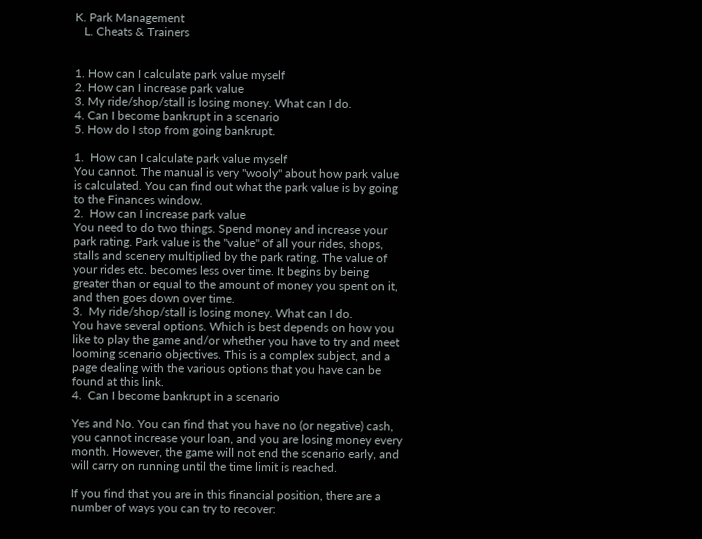K. Park Management
   L. Cheats & Trainers


1. How can I calculate park value myself
2. How can I increase park value
3. My ride/shop/stall is losing money. What can I do.
4. Can I become bankrupt in a scenario
5. How do I stop from going bankrupt.

1.  How can I calculate park value myself
You cannot. The manual is very "wooly" about how park value is calculated. You can find out what the park value is by going to the Finances window.
2.  How can I increase park value
You need to do two things. Spend money and increase your park rating. Park value is the "value" of all your rides, shops, stalls and scenery multiplied by the park rating. The value of your rides etc. becomes less over time. It begins by being greater than or equal to the amount of money you spent on it, and then goes down over time.
3.  My ride/shop/stall is losing money. What can I do.
You have several options. Which is best depends on how you like to play the game and/or whether you have to try and meet looming scenario objectives. This is a complex subject, and a page dealing with the various options that you have can be found at this link.
4.  Can I become bankrupt in a scenario

Yes and No. You can find that you have no (or negative) cash, you cannot increase your loan, and you are losing money every month. However, the game will not end the scenario early, and will carry on running until the time limit is reached.

If you find that you are in this financial position, there are a number of ways you can try to recover: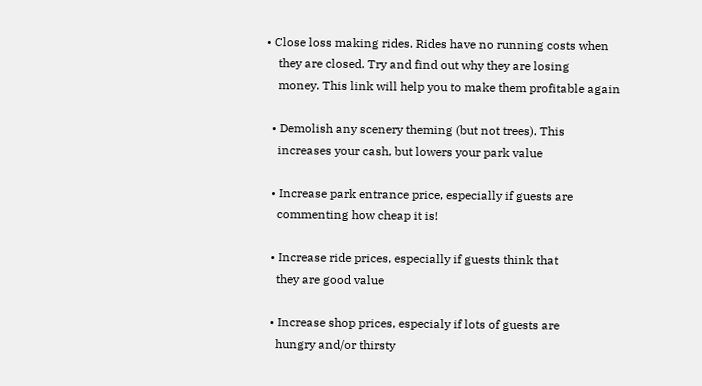• Close loss making rides. Rides have no running costs when
    they are closed. Try and find out why they are losing
    money. This link will help you to make them profitable again

  • Demolish any scenery theming (but not trees). This
    increases your cash, but lowers your park value

  • Increase park entrance price, especially if guests are
    commenting how cheap it is!

  • Increase ride prices, especially if guests think that
    they are good value

  • Increase shop prices, especialy if lots of guests are
    hungry and/or thirsty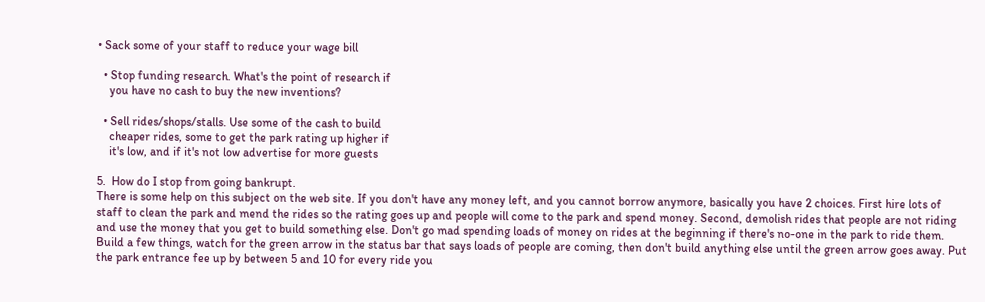• Sack some of your staff to reduce your wage bill

  • Stop funding research. What's the point of research if
    you have no cash to buy the new inventions?

  • Sell rides/shops/stalls. Use some of the cash to build
    cheaper rides, some to get the park rating up higher if
    it's low, and if it's not low advertise for more guests

5.  How do I stop from going bankrupt.
There is some help on this subject on the web site. If you don't have any money left, and you cannot borrow anymore, basically you have 2 choices. First hire lots of staff to clean the park and mend the rides so the rating goes up and people will come to the park and spend money. Second, demolish rides that people are not riding and use the money that you get to build something else. Don't go mad spending loads of money on rides at the beginning if there's no-one in the park to ride them. Build a few things, watch for the green arrow in the status bar that says loads of people are coming, then don't build anything else until the green arrow goes away. Put the park entrance fee up by between 5 and 10 for every ride you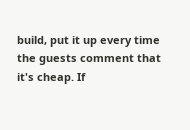build, put it up every time the guests comment that it's cheap. If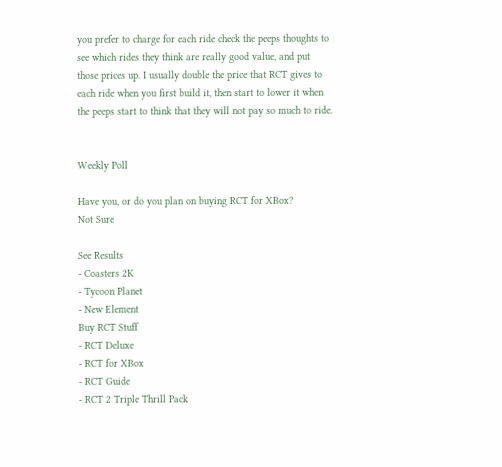you prefer to charge for each ride check the peeps thoughts to see which rides they think are really good value, and put those prices up. I usually double the price that RCT gives to each ride when you first build it, then start to lower it when the peeps start to think that they will not pay so much to ride.


Weekly Poll

Have you, or do you plan on buying RCT for XBox?
Not Sure

See Results
- Coasters 2K
- Tycoon Planet
- New Element
Buy RCT Stuff
- RCT Deluxe
- RCT for XBox
- RCT Guide
- RCT 2 Triple Thrill Pack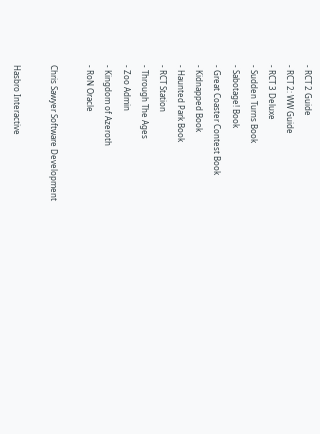- RCT 2 Guide
- RCT 2: WW Guide
- RCT 3 Deluxe
- Sudden Turns Book
- Sabotage! Book
- Great Coaster Contest Book
- Kidnapped Book
- Haunted Park Book
- RCT Station
- Through The Ages
- Zoo Admin
- Kingdom of Azeroth
- RoN Oracle

Chris Sawyer Software Development

Hasbro Interactive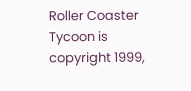Roller Coaster Tycoon is copyright 1999,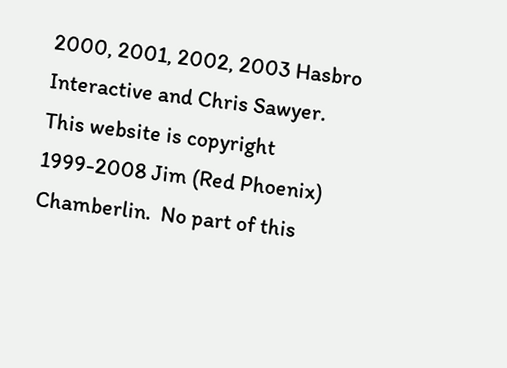2000, 2001, 2002, 2003 Hasbro Interactive and Chris Sawyer.  This website is copyright 1999-2008 Jim (Red Phoenix) Chamberlin.  No part of this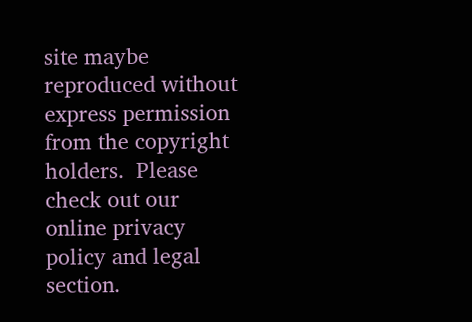site maybe reproduced without express permission from the copyright holders.  Please check out our online privacy policy and legal section.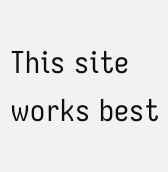This site works best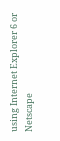using Internet Explorer 6 or Netscape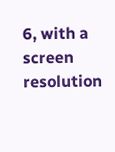6, with a screen resolution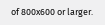of 800x600 or larger.